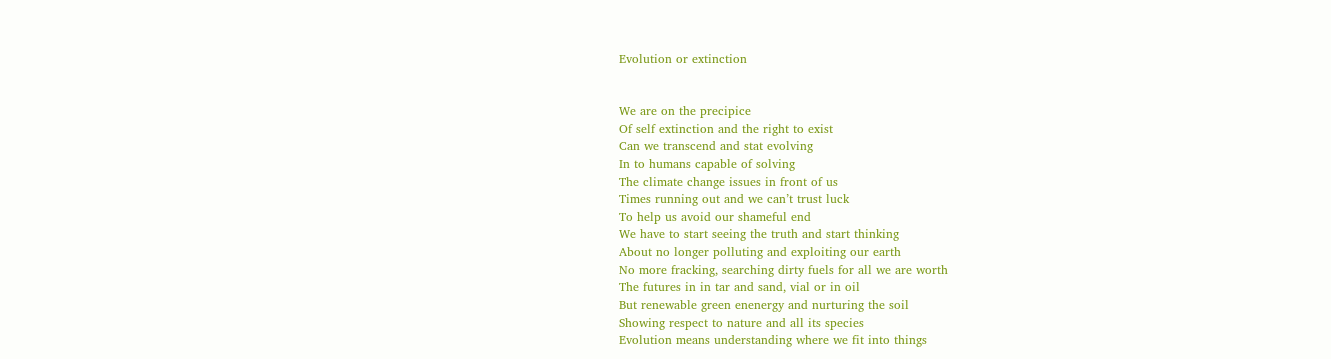Evolution or extinction


We are on the precipice
Of self extinction and the right to exist
Can we transcend and stat evolving
In to humans capable of solving
The climate change issues in front of us
Times running out and we can’t trust luck
To help us avoid our shameful end
We have to start seeing the truth and start thinking
About no longer polluting and exploiting our earth
No more fracking, searching dirty fuels for all we are worth
The futures in in tar and sand, vial or in oil
But renewable green enenergy and nurturing the soil
Showing respect to nature and all its species
Evolution means understanding where we fit into things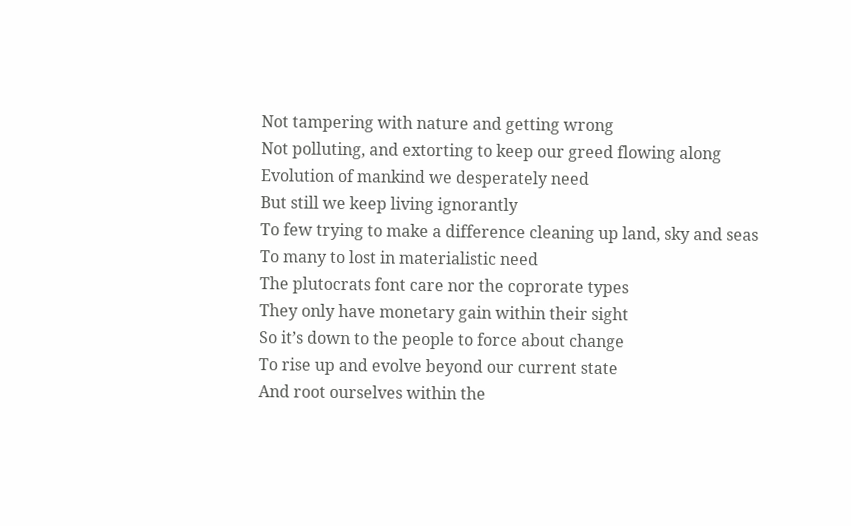Not tampering with nature and getting wrong
Not polluting, and extorting to keep our greed flowing along
Evolution of mankind we desperately need
But still we keep living ignorantly
To few trying to make a difference cleaning up land, sky and seas
To many to lost in materialistic need
The plutocrats font care nor the coprorate types
They only have monetary gain within their sight
So it’s down to the people to force about change
To rise up and evolve beyond our current state
And root ourselves within the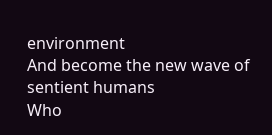environment
And become the new wave of sentient humans
Who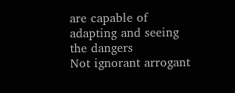are capable of adapting and seeing the dangers
Not ignorant arrogant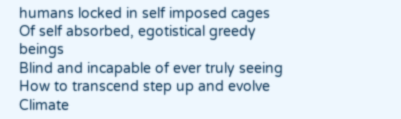humans locked in self imposed cages
Of self absorbed, egotistical greedy beings
Blind and incapable of ever truly seeing
How to transcend step up and evolve
Climate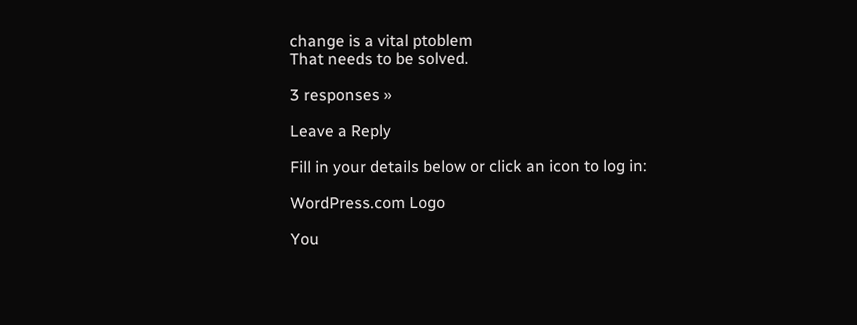change is a vital ptoblem
That needs to be solved.

3 responses »

Leave a Reply

Fill in your details below or click an icon to log in:

WordPress.com Logo

You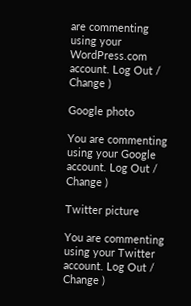are commenting using your WordPress.com account. Log Out /  Change )

Google photo

You are commenting using your Google account. Log Out /  Change )

Twitter picture

You are commenting using your Twitter account. Log Out /  Change )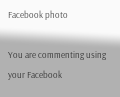Facebook photo

You are commenting using your Facebook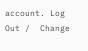account. Log Out /  Change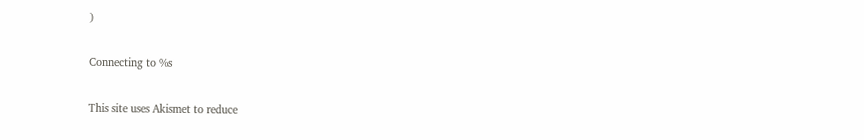)

Connecting to %s

This site uses Akismet to reduce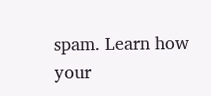spam. Learn how your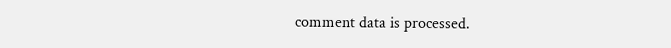comment data is processed.